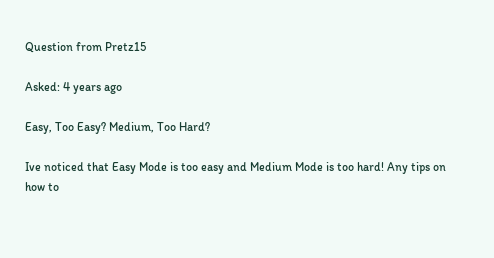Question from Pretz15

Asked: 4 years ago

Easy, Too Easy? Medium, Too Hard?

Ive noticed that Easy Mode is too easy and Medium Mode is too hard! Any tips on how to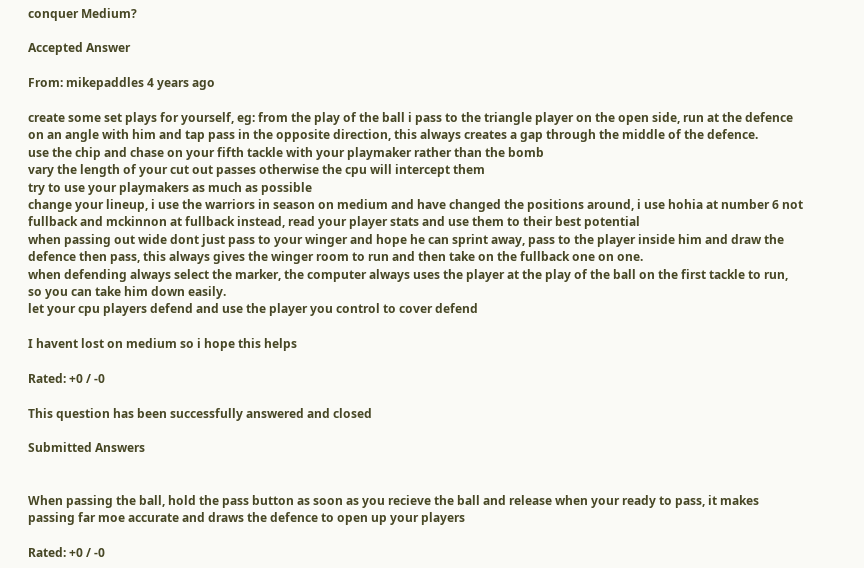conquer Medium?

Accepted Answer

From: mikepaddles 4 years ago

create some set plays for yourself, eg: from the play of the ball i pass to the triangle player on the open side, run at the defence on an angle with him and tap pass in the opposite direction, this always creates a gap through the middle of the defence.
use the chip and chase on your fifth tackle with your playmaker rather than the bomb
vary the length of your cut out passes otherwise the cpu will intercept them
try to use your playmakers as much as possible
change your lineup, i use the warriors in season on medium and have changed the positions around, i use hohia at number 6 not fullback and mckinnon at fullback instead, read your player stats and use them to their best potential
when passing out wide dont just pass to your winger and hope he can sprint away, pass to the player inside him and draw the defence then pass, this always gives the winger room to run and then take on the fullback one on one.
when defending always select the marker, the computer always uses the player at the play of the ball on the first tackle to run, so you can take him down easily.
let your cpu players defend and use the player you control to cover defend

I havent lost on medium so i hope this helps

Rated: +0 / -0

This question has been successfully answered and closed

Submitted Answers


When passing the ball, hold the pass button as soon as you recieve the ball and release when your ready to pass, it makes passing far moe accurate and draws the defence to open up your players

Rated: +0 / -0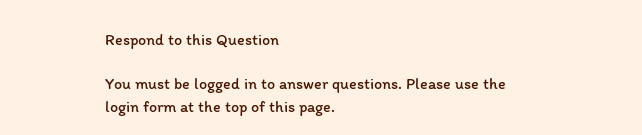Respond to this Question

You must be logged in to answer questions. Please use the login form at the top of this page.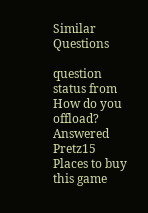Similar Questions

question status from
How do you offload? Answered Pretz15
Places to buy this game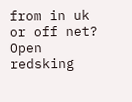from in uk or off net? Open redsking